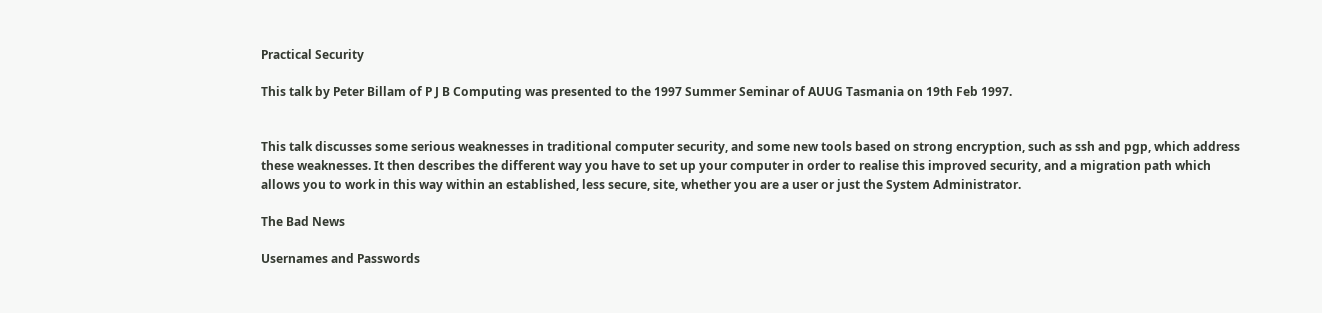Practical Security

This talk by Peter Billam of P J B Computing was presented to the 1997 Summer Seminar of AUUG Tasmania on 19th Feb 1997.


This talk discusses some serious weaknesses in traditional computer security, and some new tools based on strong encryption, such as ssh and pgp, which address these weaknesses. It then describes the different way you have to set up your computer in order to realise this improved security, and a migration path which allows you to work in this way within an established, less secure, site, whether you are a user or just the System Administrator.

The Bad News

Usernames and Passwords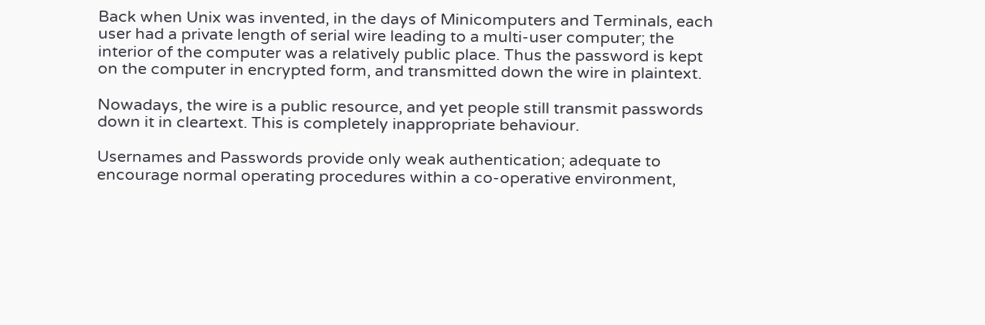Back when Unix was invented, in the days of Minicomputers and Terminals, each user had a private length of serial wire leading to a multi-user computer; the interior of the computer was a relatively public place. Thus the password is kept on the computer in encrypted form, and transmitted down the wire in plaintext.

Nowadays, the wire is a public resource, and yet people still transmit passwords down it in cleartext. This is completely inappropriate behaviour.

Usernames and Passwords provide only weak authentication; adequate to encourage normal operating procedures within a co-operative environment,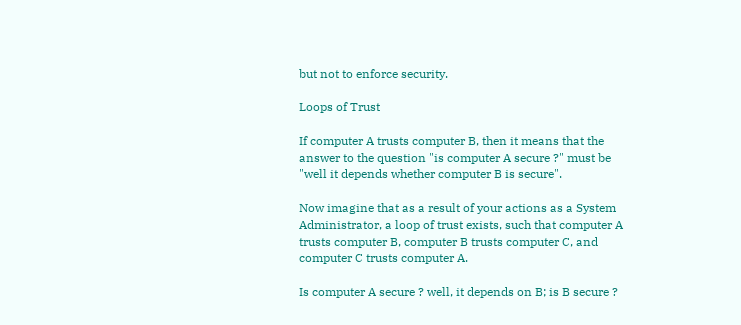but not to enforce security.

Loops of Trust

If computer A trusts computer B, then it means that the answer to the question "is computer A secure ?" must be "well it depends whether computer B is secure".

Now imagine that as a result of your actions as a System Administrator, a loop of trust exists, such that computer A trusts computer B, computer B trusts computer C, and computer C trusts computer A.

Is computer A secure ? well, it depends on B; is B secure ?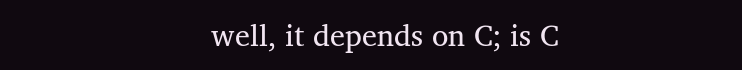well, it depends on C; is C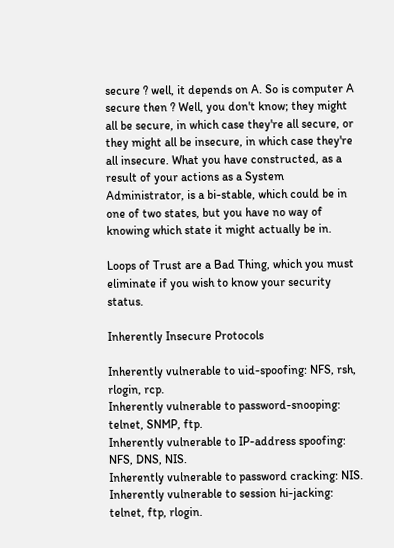secure ? well, it depends on A. So is computer A secure then ? Well, you don't know; they might all be secure, in which case they're all secure, or they might all be insecure, in which case they're all insecure. What you have constructed, as a result of your actions as a System Administrator, is a bi-stable, which could be in one of two states, but you have no way of knowing which state it might actually be in.

Loops of Trust are a Bad Thing, which you must eliminate if you wish to know your security status.

Inherently Insecure Protocols

Inherently vulnerable to uid-spoofing: NFS, rsh, rlogin, rcp.
Inherently vulnerable to password-snooping: telnet, SNMP, ftp.
Inherently vulnerable to IP-address spoofing: NFS, DNS, NIS.
Inherently vulnerable to password cracking: NIS.
Inherently vulnerable to session hi-jacking: telnet, ftp, rlogin.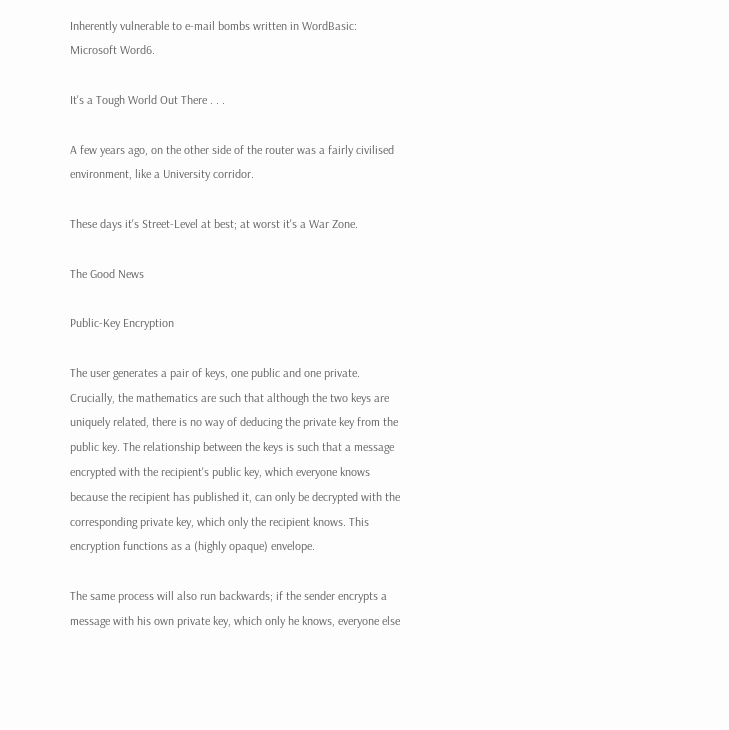Inherently vulnerable to e-mail bombs written in WordBasic: Microsoft Word6.

It's a Tough World Out There . . .

A few years ago, on the other side of the router was a fairly civilised environment, like a University corridor.

These days it's Street-Level at best; at worst it's a War Zone.

The Good News

Public-Key Encryption

The user generates a pair of keys, one public and one private. Crucially, the mathematics are such that although the two keys are uniquely related, there is no way of deducing the private key from the public key. The relationship between the keys is such that a message encrypted with the recipient's public key, which everyone knows because the recipient has published it, can only be decrypted with the corresponding private key, which only the recipient knows. This encryption functions as a (highly opaque) envelope.

The same process will also run backwards; if the sender encrypts a message with his own private key, which only he knows, everyone else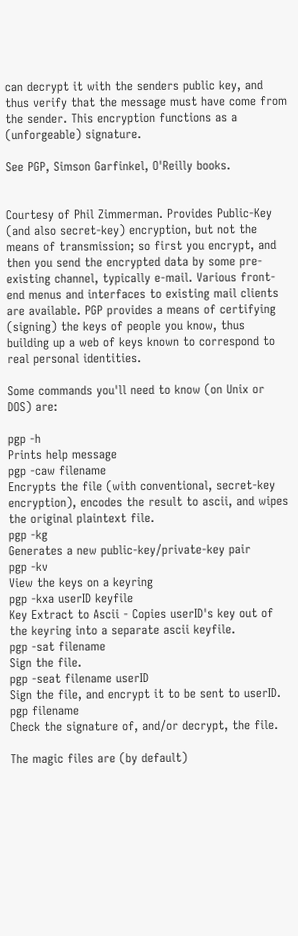can decrypt it with the senders public key, and thus verify that the message must have come from the sender. This encryption functions as a (unforgeable) signature.

See PGP, Simson Garfinkel, O'Reilly books.


Courtesy of Phil Zimmerman. Provides Public-Key (and also secret-key) encryption, but not the means of transmission; so first you encrypt, and then you send the encrypted data by some pre-existing channel, typically e-mail. Various front-end menus and interfaces to existing mail clients are available. PGP provides a means of certifying (signing) the keys of people you know, thus building up a web of keys known to correspond to real personal identities.

Some commands you'll need to know (on Unix or DOS) are:

pgp -h
Prints help message
pgp -caw filename
Encrypts the file (with conventional, secret-key encryption), encodes the result to ascii, and wipes the original plaintext file.
pgp -kg
Generates a new public-key/private-key pair
pgp -kv
View the keys on a keyring
pgp -kxa userID keyfile
Key Extract to Ascii - Copies userID's key out of the keyring into a separate ascii keyfile.
pgp -sat filename
Sign the file.
pgp -seat filename userID
Sign the file, and encrypt it to be sent to userID.
pgp filename
Check the signature of, and/or decrypt, the file.

The magic files are (by default)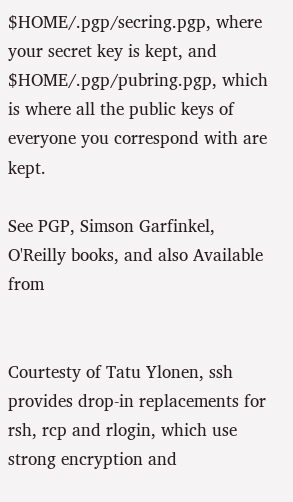$HOME/.pgp/secring.pgp, where your secret key is kept, and $HOME/.pgp/pubring.pgp, which is where all the public keys of everyone you correspond with are kept.

See PGP, Simson Garfinkel, O'Reilly books, and also Available from


Courtesty of Tatu Ylonen, ssh provides drop-in replacements for rsh, rcp and rlogin, which use strong encryption and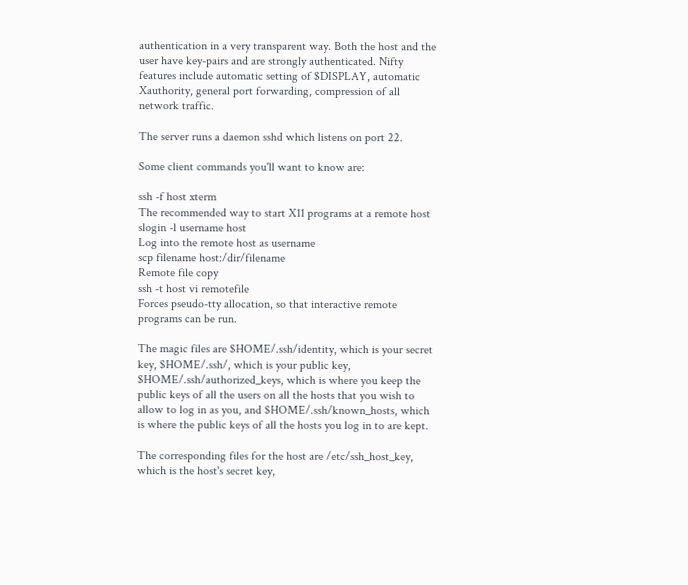authentication in a very transparent way. Both the host and the user have key-pairs and are strongly authenticated. Nifty features include automatic setting of $DISPLAY, automatic Xauthority, general port forwarding, compression of all network traffic.

The server runs a daemon sshd which listens on port 22.

Some client commands you'll want to know are:

ssh -f host xterm
The recommended way to start X11 programs at a remote host
slogin -l username host
Log into the remote host as username
scp filename host:/dir/filename
Remote file copy
ssh -t host vi remotefile
Forces pseudo-tty allocation, so that interactive remote programs can be run.

The magic files are $HOME/.ssh/identity, which is your secret key, $HOME/.ssh/, which is your public key, $HOME/.ssh/authorized_keys, which is where you keep the public keys of all the users on all the hosts that you wish to allow to log in as you, and $HOME/.ssh/known_hosts, which is where the public keys of all the hosts you log in to are kept.

The corresponding files for the host are /etc/ssh_host_key, which is the host's secret key,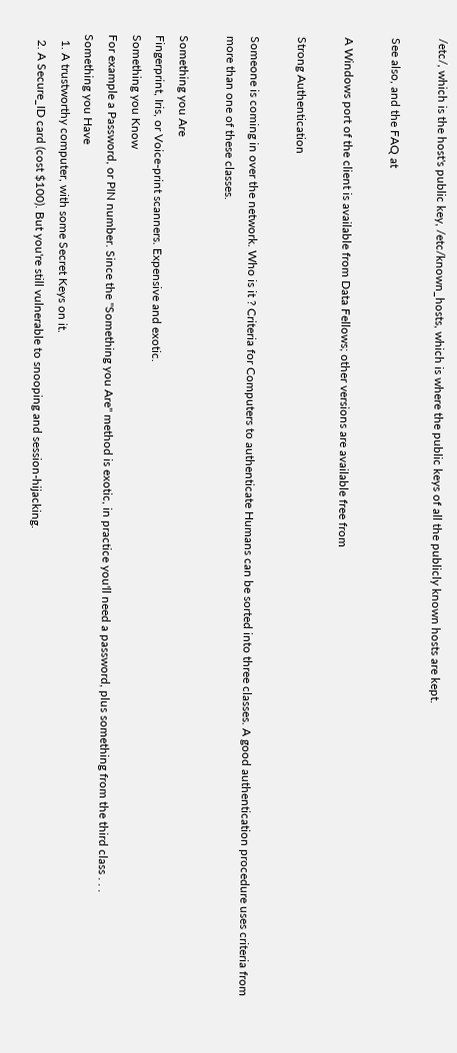/etc/, which is the host's public key, /etc/known_hosts, which is where the public keys of all the publicly known hosts are kept.

See also, and the FAQ at

A Windows port of the client is available from Data Fellows; other versions are available free from

Strong Authentication

Someone is coming in over the network. Who is it ? Criteria for Computers to authenticate Humans can be sorted into three classes. A good authentication procedure uses criteria from more than one of these classes.

Something you Are
Fingerprint, Iris, or Voice-print scanners. Expensive and exotic.
Something you Know
For example a Password, or PIN number. Since the "Something you Are" method is exotic, in practice you'll need a password, plus something from the third class . . .
Something you Have
  1. A trustworthy computer, with some Secret Keys on it.
  2. A Secure_ID card (cost $100). But you're still vulnerable to snooping and session-hijacking.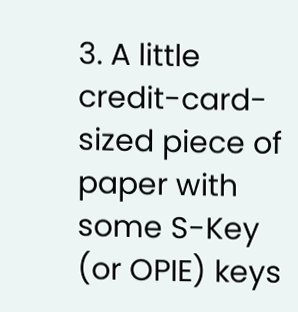3. A little credit-card-sized piece of paper with some S-Key (or OPIE) keys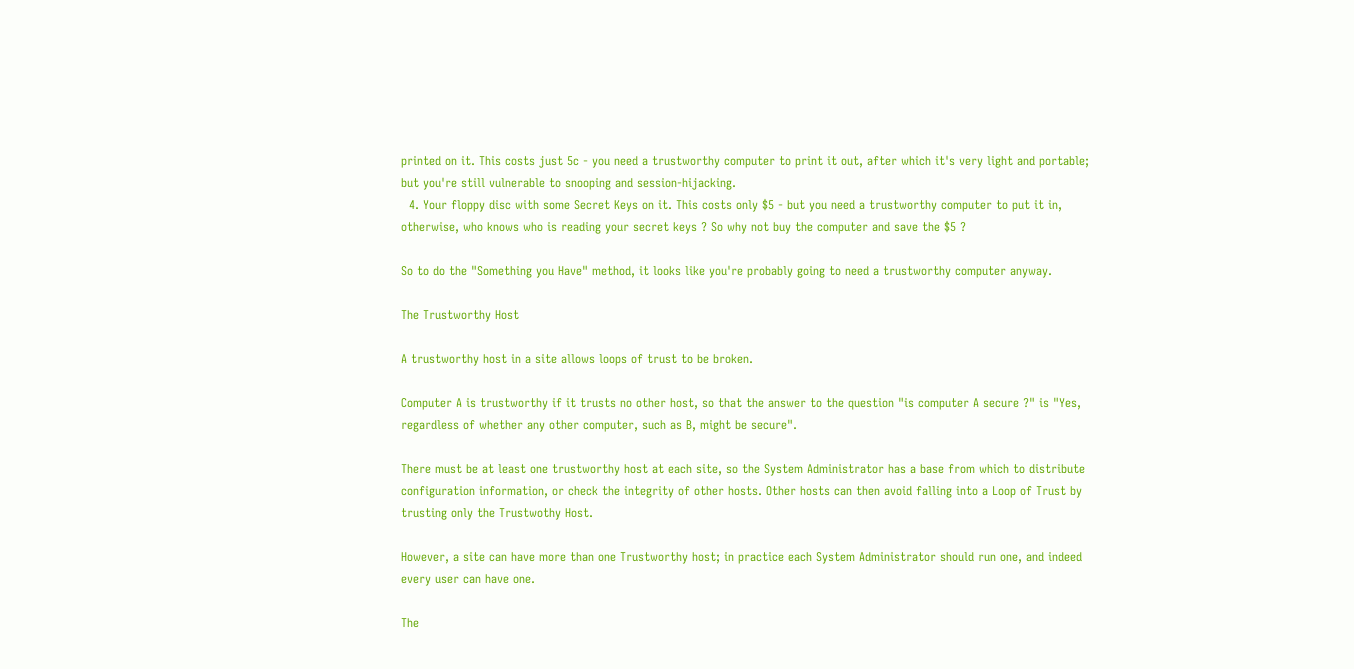printed on it. This costs just 5c - you need a trustworthy computer to print it out, after which it's very light and portable; but you're still vulnerable to snooping and session-hijacking.
  4. Your floppy disc with some Secret Keys on it. This costs only $5 - but you need a trustworthy computer to put it in, otherwise, who knows who is reading your secret keys ? So why not buy the computer and save the $5 ?

So to do the "Something you Have" method, it looks like you're probably going to need a trustworthy computer anyway.

The Trustworthy Host

A trustworthy host in a site allows loops of trust to be broken.

Computer A is trustworthy if it trusts no other host, so that the answer to the question "is computer A secure ?" is "Yes, regardless of whether any other computer, such as B, might be secure".

There must be at least one trustworthy host at each site, so the System Administrator has a base from which to distribute configuration information, or check the integrity of other hosts. Other hosts can then avoid falling into a Loop of Trust by trusting only the Trustwothy Host.

However, a site can have more than one Trustworthy host; in practice each System Administrator should run one, and indeed every user can have one.

The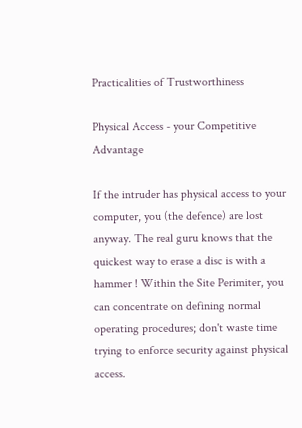Practicalities of Trustworthiness

Physical Access - your Competitive Advantage

If the intruder has physical access to your computer, you (the defence) are lost anyway. The real guru knows that the quickest way to erase a disc is with a hammer ! Within the Site Perimiter, you can concentrate on defining normal operating procedures; don't waste time trying to enforce security against physical access.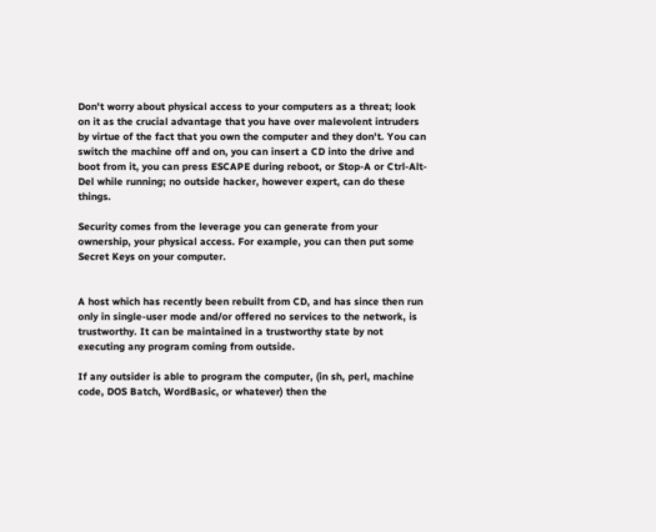Don't worry about physical access to your computers as a threat; look on it as the crucial advantage that you have over malevolent intruders by virtue of the fact that you own the computer and they don't. You can switch the machine off and on, you can insert a CD into the drive and boot from it, you can press ESCAPE during reboot, or Stop-A or Ctrl-Alt-Del while running; no outside hacker, however expert, can do these things.

Security comes from the leverage you can generate from your ownership, your physical access. For example, you can then put some Secret Keys on your computer.


A host which has recently been rebuilt from CD, and has since then run only in single-user mode and/or offered no services to the network, is trustworthy. It can be maintained in a trustworthy state by not executing any program coming from outside.

If any outsider is able to program the computer, (in sh, perl, machine code, DOS Batch, WordBasic, or whatever) then the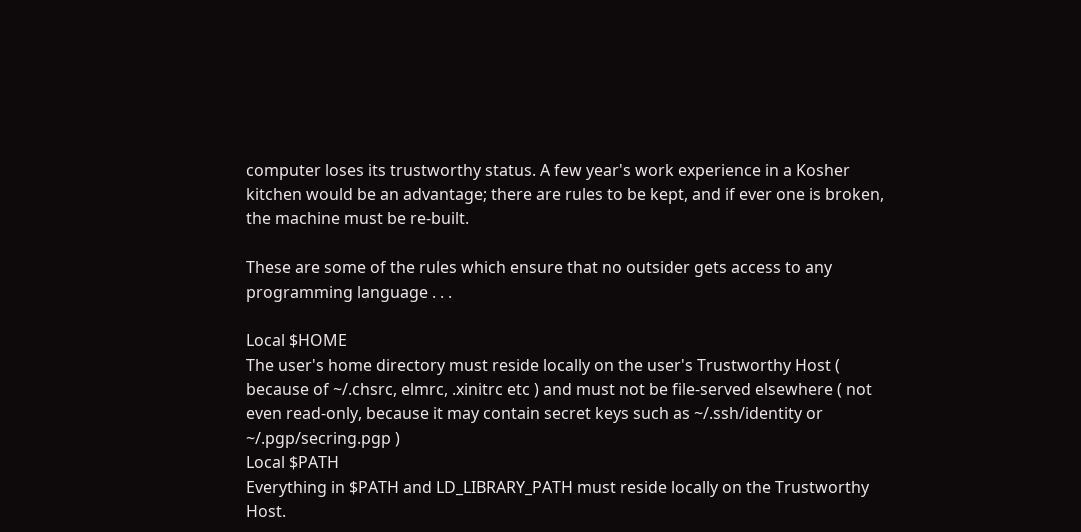computer loses its trustworthy status. A few year's work experience in a Kosher kitchen would be an advantage; there are rules to be kept, and if ever one is broken, the machine must be re-built.

These are some of the rules which ensure that no outsider gets access to any programming language . . .

Local $HOME
The user's home directory must reside locally on the user's Trustworthy Host ( because of ~/.chsrc, elmrc, .xinitrc etc ) and must not be file-served elsewhere ( not even read-only, because it may contain secret keys such as ~/.ssh/identity or ~/.pgp/secring.pgp )
Local $PATH
Everything in $PATH and LD_LIBRARY_PATH must reside locally on the Trustworthy Host.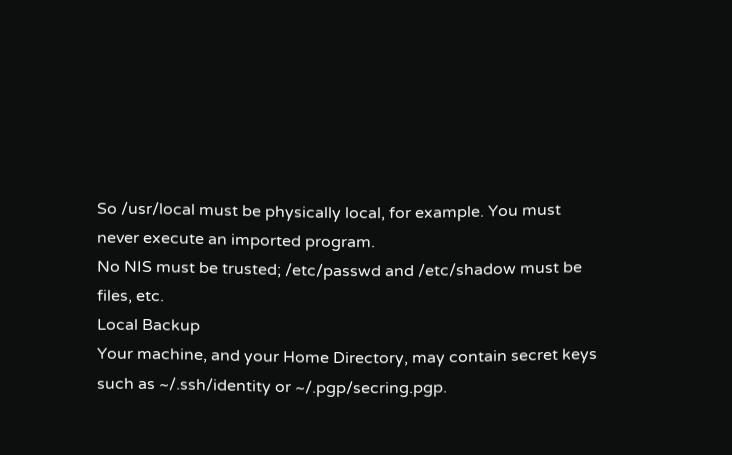So /usr/local must be physically local, for example. You must never execute an imported program.
No NIS must be trusted; /etc/passwd and /etc/shadow must be files, etc.
Local Backup
Your machine, and your Home Directory, may contain secret keys such as ~/.ssh/identity or ~/.pgp/secring.pgp.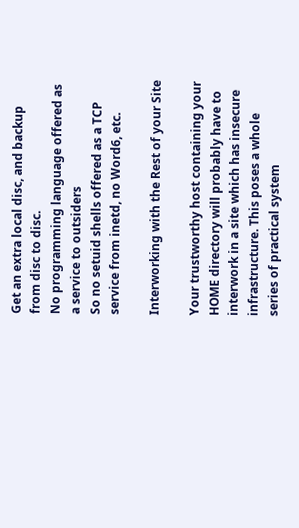Get an extra local disc, and backup from disc to disc.
No programming language offered as a service to outsiders
So no setuid shells offered as a TCP service from inetd, no Word6, etc.

Interworking with the Rest of your Site

Your trustworthy host containing your HOME directory will probably have to interwork in a site which has insecure infrastructure. This poses a whole series of practical system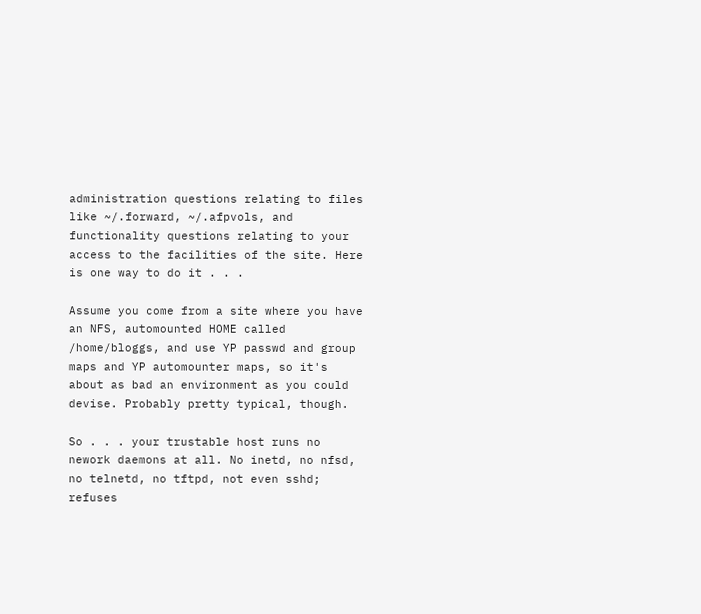administration questions relating to files like ~/.forward, ~/.afpvols, and functionality questions relating to your access to the facilities of the site. Here is one way to do it . . .

Assume you come from a site where you have an NFS, automounted HOME called /home/bloggs, and use YP passwd and group maps and YP automounter maps, so it's about as bad an environment as you could devise. Probably pretty typical, though.

So . . . your trustable host runs no nework daemons at all. No inetd, no nfsd, no telnetd, no tftpd, not even sshd; refuses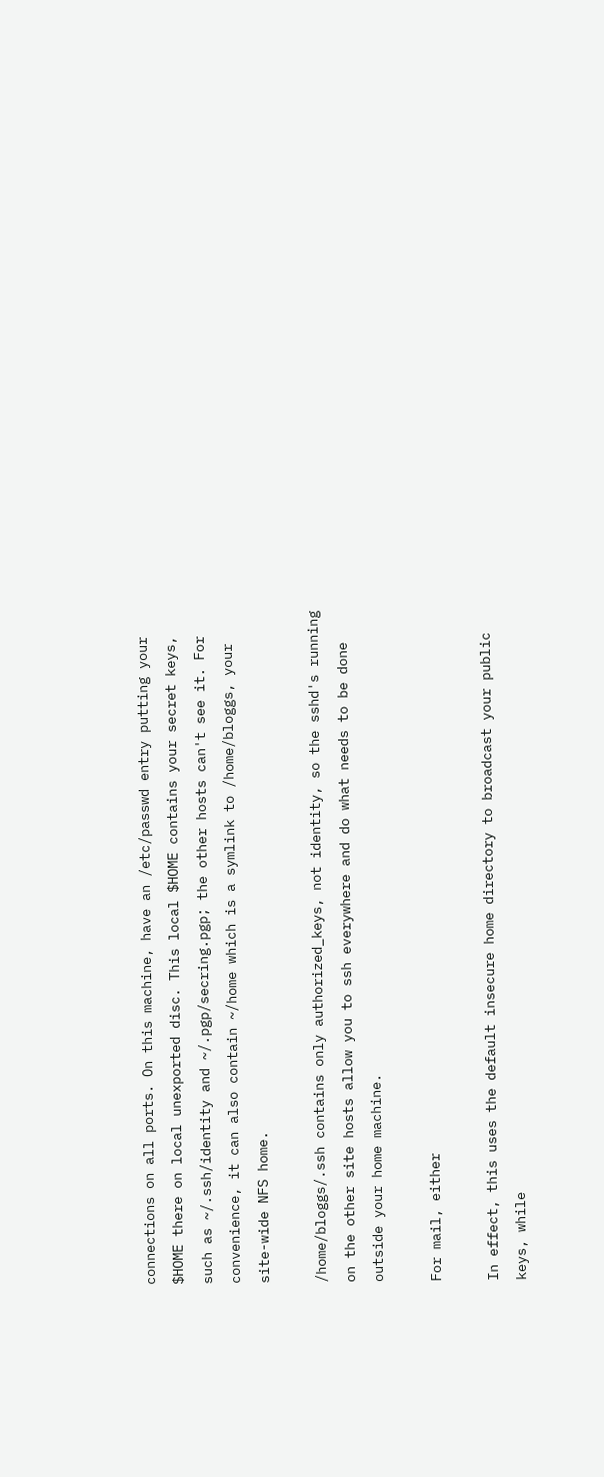connections on all ports. On this machine, have an /etc/passwd entry putting your $HOME there on local unexported disc. This local $HOME contains your secret keys, such as ~/.ssh/identity and ~/.pgp/secring.pgp; the other hosts can't see it. For convenience, it can also contain ~/home which is a symlink to /home/bloggs, your site-wide NFS home.

/home/bloggs/.ssh contains only authorized_keys, not identity, so the sshd's running on the other site hosts allow you to ssh everywhere and do what needs to be done outside your home machine.

For mail, either

In effect, this uses the default insecure home directory to broadcast your public keys, while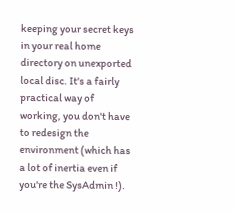keeping your secret keys in your real home directory on unexported local disc. It's a fairly practical way of working, you don't have to redesign the environment (which has a lot of inertia even if you're the SysAdmin !).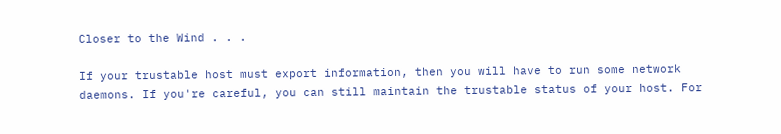Closer to the Wind . . .

If your trustable host must export information, then you will have to run some network daemons. If you're careful, you can still maintain the trustable status of your host. For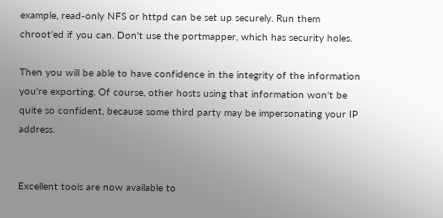example, read-only NFS or httpd can be set up securely. Run them chroot'ed if you can. Don't use the portmapper, which has security holes.

Then you will be able to have confidence in the integrity of the information you're exporting. Of course, other hosts using that information won't be quite so confident, because some third party may be impersonating your IP address.


Excellent tools are now available to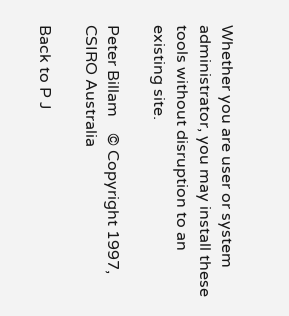Whether you are user or system administrator, you may install these tools without disruption to an existing site.

Peter Billam    © Copyright 1997, CSIRO Australia

Back to P J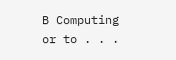B Computing or to . . .